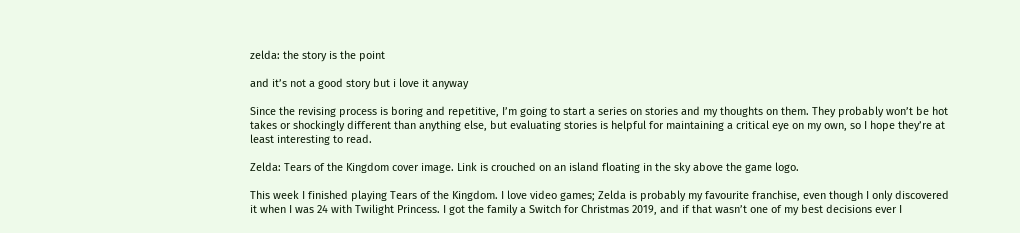zelda: the story is the point

and it’s not a good story but i love it anyway

Since the revising process is boring and repetitive, I’m going to start a series on stories and my thoughts on them. They probably won’t be hot takes or shockingly different than anything else, but evaluating stories is helpful for maintaining a critical eye on my own, so I hope they’re at least interesting to read.

Zelda: Tears of the Kingdom cover image. Link is crouched on an island floating in the sky above the game logo.

This week I finished playing Tears of the Kingdom. I love video games; Zelda is probably my favourite franchise, even though I only discovered it when I was 24 with Twilight Princess. I got the family a Switch for Christmas 2019, and if that wasn’t one of my best decisions ever I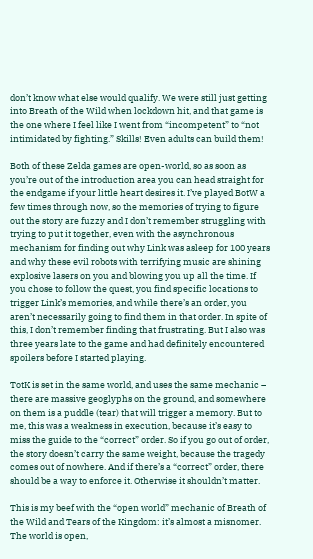don’t know what else would qualify. We were still just getting into Breath of the Wild when lockdown hit, and that game is the one where I feel like I went from “incompetent” to “not intimidated by fighting.” Skills! Even adults can build them!

Both of these Zelda games are open-world, so as soon as you’re out of the introduction area you can head straight for the endgame if your little heart desires it. I’ve played BotW a few times through now, so the memories of trying to figure out the story are fuzzy and I don’t remember struggling with trying to put it together, even with the asynchronous mechanism for finding out why Link was asleep for 100 years and why these evil robots with terrifying music are shining explosive lasers on you and blowing you up all the time. If you chose to follow the quest, you find specific locations to trigger Link’s memories, and while there’s an order, you aren’t necessarily going to find them in that order. In spite of this, I don’t remember finding that frustrating. But I also was three years late to the game and had definitely encountered spoilers before I started playing.

TotK is set in the same world, and uses the same mechanic – there are massive geoglyphs on the ground, and somewhere on them is a puddle (tear) that will trigger a memory. But to me, this was a weakness in execution, because it’s easy to miss the guide to the “correct” order. So if you go out of order, the story doesn’t carry the same weight, because the tragedy comes out of nowhere. And if there’s a “correct” order, there should be a way to enforce it. Otherwise it shouldn’t matter.

This is my beef with the “open world” mechanic of Breath of the Wild and Tears of the Kingdom: it’s almost a misnomer. The world is open,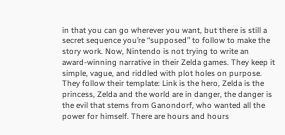in that you can go wherever you want, but there is still a secret sequence you’re “supposed” to follow to make the story work. Now, Nintendo is not trying to write an award-winning narrative in their Zelda games. They keep it simple, vague, and riddled with plot holes on purpose. They follow their template: Link is the hero, Zelda is the princess, Zelda and the world are in danger, the danger is the evil that stems from Ganondorf, who wanted all the power for himself. There are hours and hours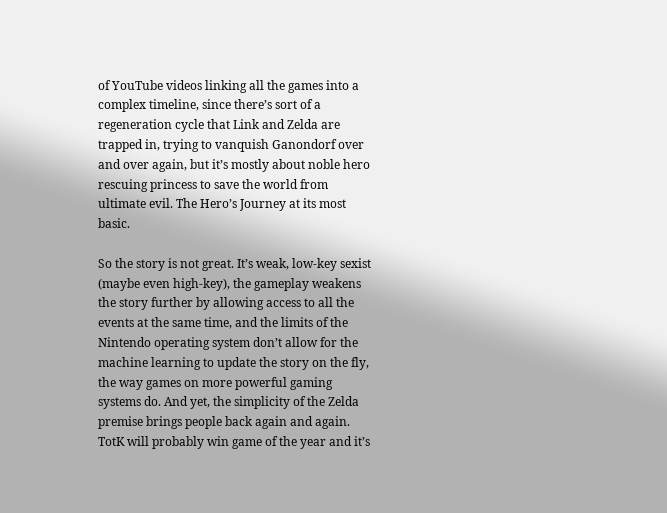of YouTube videos linking all the games into a complex timeline, since there’s sort of a regeneration cycle that Link and Zelda are trapped in, trying to vanquish Ganondorf over and over again, but it’s mostly about noble hero rescuing princess to save the world from ultimate evil. The Hero’s Journey at its most basic.

So the story is not great. It’s weak, low-key sexist (maybe even high-key), the gameplay weakens the story further by allowing access to all the events at the same time, and the limits of the Nintendo operating system don’t allow for the machine learning to update the story on the fly, the way games on more powerful gaming systems do. And yet, the simplicity of the Zelda premise brings people back again and again. TotK will probably win game of the year and it’s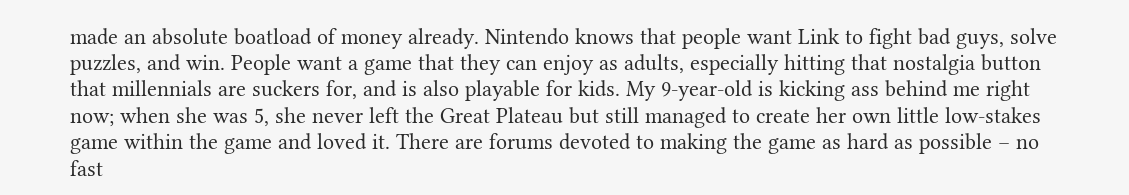made an absolute boatload of money already. Nintendo knows that people want Link to fight bad guys, solve puzzles, and win. People want a game that they can enjoy as adults, especially hitting that nostalgia button that millennials are suckers for, and is also playable for kids. My 9-year-old is kicking ass behind me right now; when she was 5, she never left the Great Plateau but still managed to create her own little low-stakes game within the game and loved it. There are forums devoted to making the game as hard as possible – no fast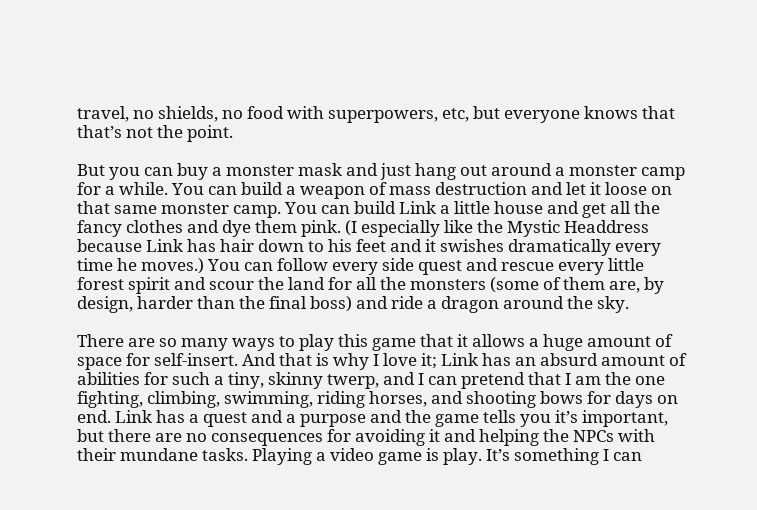travel, no shields, no food with superpowers, etc, but everyone knows that that’s not the point.

But you can buy a monster mask and just hang out around a monster camp for a while. You can build a weapon of mass destruction and let it loose on that same monster camp. You can build Link a little house and get all the fancy clothes and dye them pink. (I especially like the Mystic Headdress because Link has hair down to his feet and it swishes dramatically every time he moves.) You can follow every side quest and rescue every little forest spirit and scour the land for all the monsters (some of them are, by design, harder than the final boss) and ride a dragon around the sky.

There are so many ways to play this game that it allows a huge amount of space for self-insert. And that is why I love it; Link has an absurd amount of abilities for such a tiny, skinny twerp, and I can pretend that I am the one fighting, climbing, swimming, riding horses, and shooting bows for days on end. Link has a quest and a purpose and the game tells you it’s important, but there are no consequences for avoiding it and helping the NPCs with their mundane tasks. Playing a video game is play. It’s something I can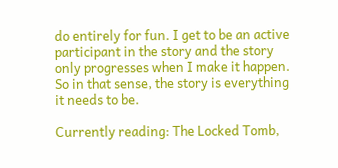do entirely for fun. I get to be an active participant in the story and the story only progresses when I make it happen. So in that sense, the story is everything it needs to be.

Currently reading: The Locked Tomb,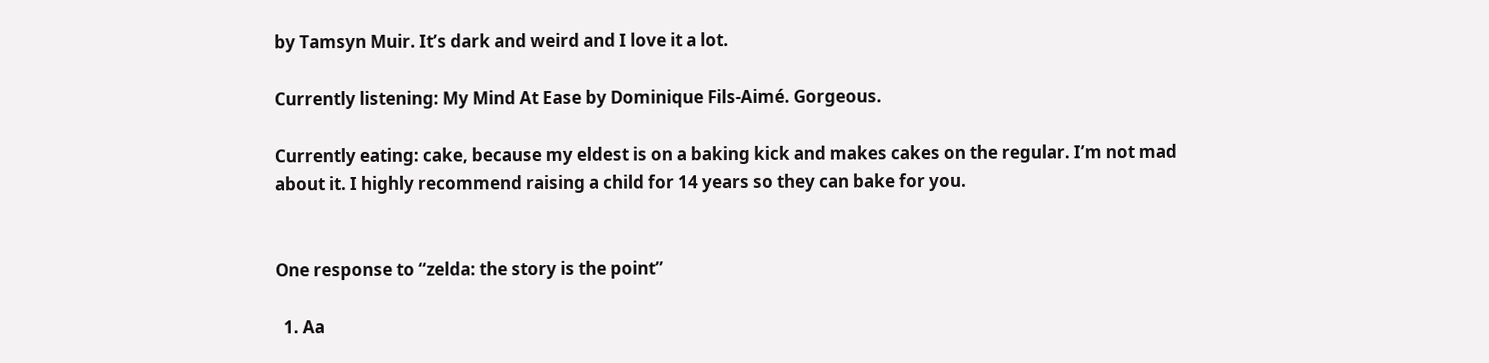by Tamsyn Muir. It’s dark and weird and I love it a lot.

Currently listening: My Mind At Ease by Dominique Fils-Aimé. Gorgeous.

Currently eating: cake, because my eldest is on a baking kick and makes cakes on the regular. I’m not mad about it. I highly recommend raising a child for 14 years so they can bake for you.


One response to “zelda: the story is the point”

  1. Aa